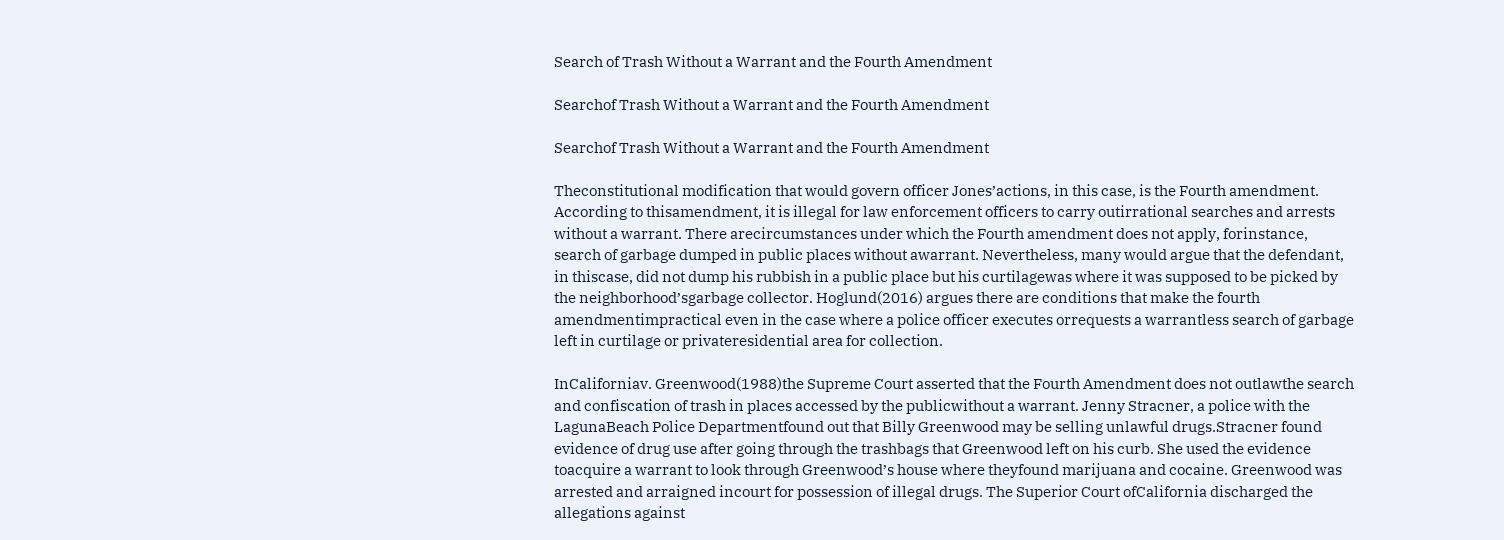Search of Trash Without a Warrant and the Fourth Amendment

Searchof Trash Without a Warrant and the Fourth Amendment

Searchof Trash Without a Warrant and the Fourth Amendment

Theconstitutional modification that would govern officer Jones’actions, in this case, is the Fourth amendment. According to thisamendment, it is illegal for law enforcement officers to carry outirrational searches and arrests without a warrant. There arecircumstances under which the Fourth amendment does not apply, forinstance, search of garbage dumped in public places without awarrant. Nevertheless, many would argue that the defendant, in thiscase, did not dump his rubbish in a public place but his curtilagewas where it was supposed to be picked by the neighborhood’sgarbage collector. Hoglund(2016) argues there are conditions that make the fourth amendmentimpractical even in the case where a police officer executes orrequests a warrantless search of garbage left in curtilage or privateresidential area for collection.

InCaliforniav. Greenwood(1988)the Supreme Court asserted that the Fourth Amendment does not outlawthe search and confiscation of trash in places accessed by the publicwithout a warrant. Jenny Stracner, a police with the LagunaBeach Police Departmentfound out that Billy Greenwood may be selling unlawful drugs.Stracner found evidence of drug use after going through the trashbags that Greenwood left on his curb. She used the evidence toacquire a warrant to look through Greenwood’s house where theyfound marijuana and cocaine. Greenwood was arrested and arraigned incourt for possession of illegal drugs. The Superior Court ofCalifornia discharged the allegations against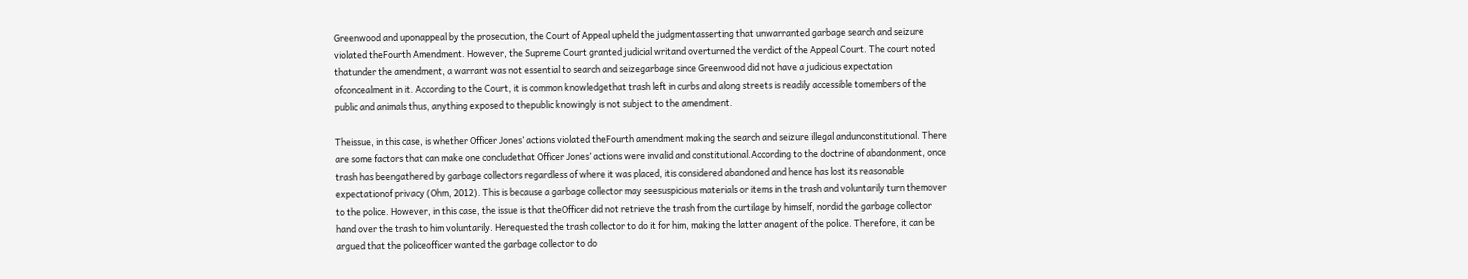Greenwood and uponappeal by the prosecution, the Court of Appeal upheld the judgmentasserting that unwarranted garbage search and seizure violated theFourth Amendment. However, the Supreme Court granted judicial writand overturned the verdict of the Appeal Court. The court noted thatunder the amendment, a warrant was not essential to search and seizegarbage since Greenwood did not have a judicious expectation ofconcealment in it. According to the Court, it is common knowledgethat trash left in curbs and along streets is readily accessible tomembers of the public and animals thus, anything exposed to thepublic knowingly is not subject to the amendment.

Theissue, in this case, is whether Officer Jones’ actions violated theFourth amendment making the search and seizure illegal andunconstitutional. There are some factors that can make one concludethat Officer Jones’ actions were invalid and constitutional.According to the doctrine of abandonment, once trash has beengathered by garbage collectors regardless of where it was placed, itis considered abandoned and hence has lost its reasonable expectationof privacy (Ohm, 2012). This is because a garbage collector may seesuspicious materials or items in the trash and voluntarily turn themover to the police. However, in this case, the issue is that theOfficer did not retrieve the trash from the curtilage by himself, nordid the garbage collector hand over the trash to him voluntarily. Herequested the trash collector to do it for him, making the latter anagent of the police. Therefore, it can be argued that the policeofficer wanted the garbage collector to do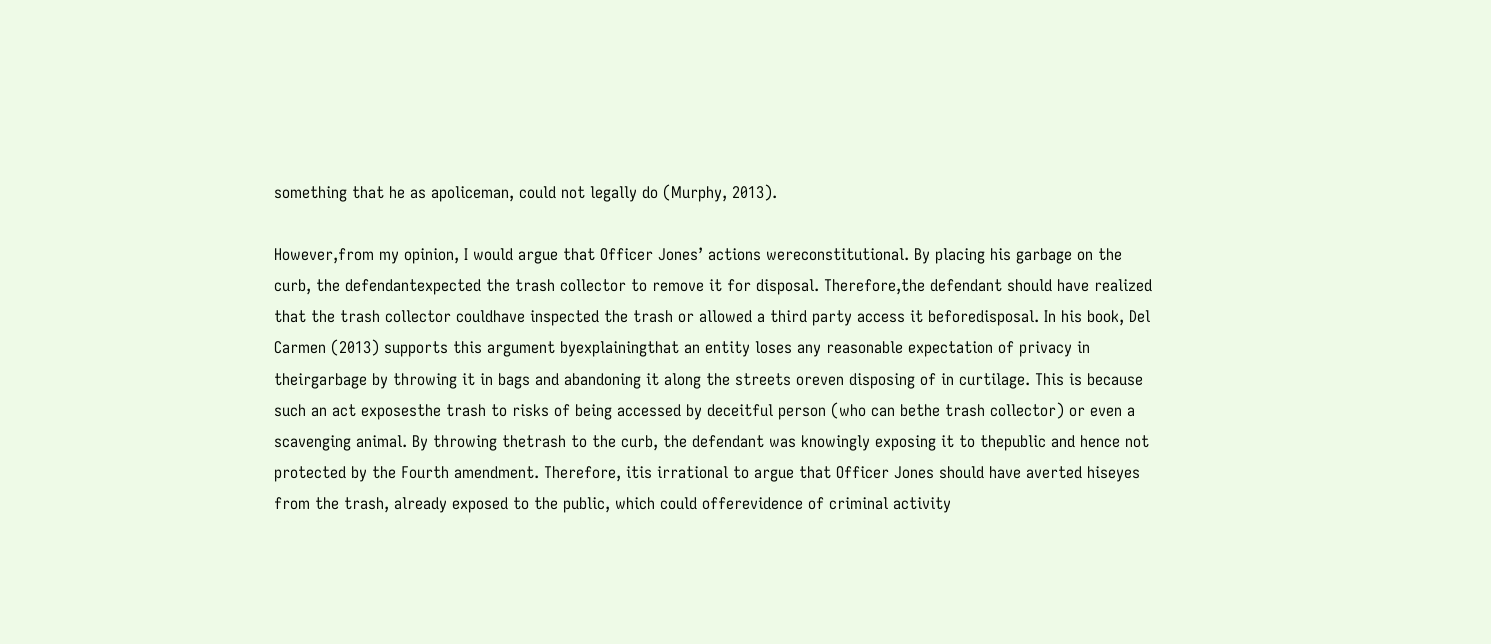something that he as apoliceman, could not legally do (Murphy, 2013).

However,from my opinion, I would argue that Officer Jones’ actions wereconstitutional. By placing his garbage on the curb, the defendantexpected the trash collector to remove it for disposal. Therefore,the defendant should have realized that the trash collector couldhave inspected the trash or allowed a third party access it beforedisposal. In his book, Del Carmen (2013) supports this argument byexplainingthat an entity loses any reasonable expectation of privacy in theirgarbage by throwing it in bags and abandoning it along the streets oreven disposing of in curtilage. This is because such an act exposesthe trash to risks of being accessed by deceitful person (who can bethe trash collector) or even a scavenging animal. By throwing thetrash to the curb, the defendant was knowingly exposing it to thepublic and hence not protected by the Fourth amendment. Therefore, itis irrational to argue that Officer Jones should have averted hiseyes from the trash, already exposed to the public, which could offerevidence of criminal activity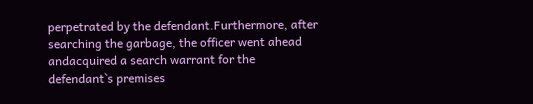perpetrated by the defendant.Furthermore, after searching the garbage, the officer went ahead andacquired a search warrant for the defendant`s premises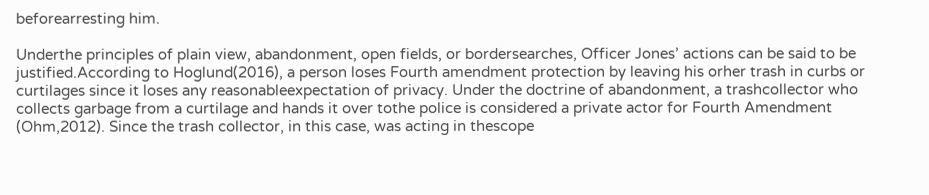beforearresting him.

Underthe principles of plain view, abandonment, open fields, or bordersearches, Officer Jones’ actions can be said to be justified.According to Hoglund(2016), a person loses Fourth amendment protection by leaving his orher trash in curbs or curtilages since it loses any reasonableexpectation of privacy. Under the doctrine of abandonment, a trashcollector who collects garbage from a curtilage and hands it over tothe police is considered a private actor for Fourth Amendment (Ohm,2012). Since the trash collector, in this case, was acting in thescope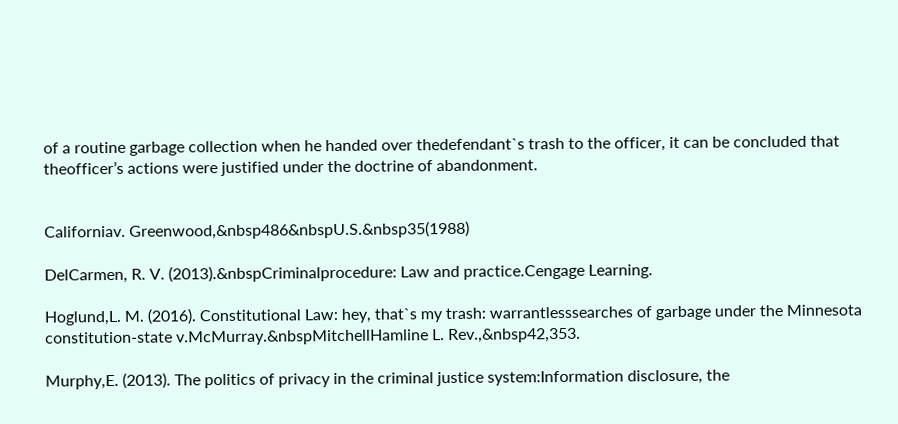of a routine garbage collection when he handed over thedefendant`s trash to the officer, it can be concluded that theofficer’s actions were justified under the doctrine of abandonment.


Californiav. Greenwood,&nbsp486&nbspU.S.&nbsp35(1988)

DelCarmen, R. V. (2013).&nbspCriminalprocedure: Law and practice.Cengage Learning.

Hoglund,L. M. (2016). Constitutional Law: hey, that`s my trash: warrantlesssearches of garbage under the Minnesota constitution-state v.McMurray.&nbspMitchellHamline L. Rev.,&nbsp42,353.

Murphy,E. (2013). The politics of privacy in the criminal justice system:Information disclosure, the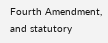Fourth Amendment, and statutory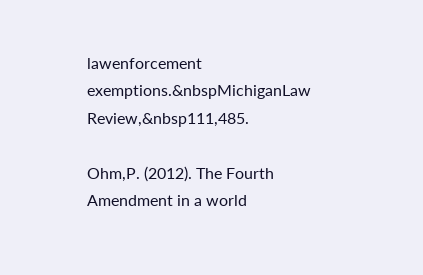lawenforcement exemptions.&nbspMichiganLaw Review,&nbsp111,485.

Ohm,P. (2012). The Fourth Amendment in a world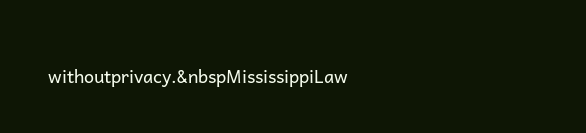withoutprivacy.&nbspMississippiLaw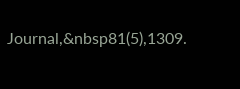Journal,&nbsp81(5),1309.